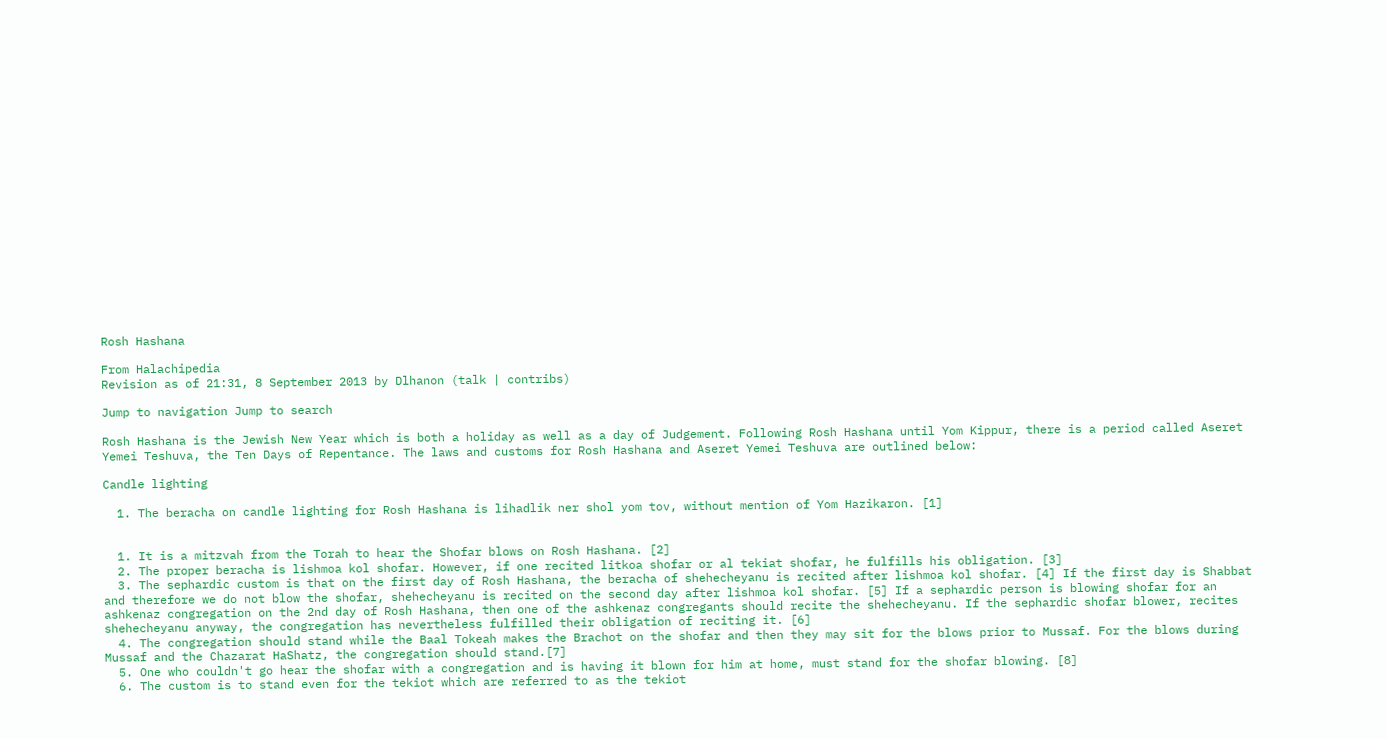Rosh Hashana

From Halachipedia
Revision as of 21:31, 8 September 2013 by Dlhanon (talk | contribs)

Jump to navigation Jump to search

Rosh Hashana is the Jewish New Year which is both a holiday as well as a day of Judgement. Following Rosh Hashana until Yom Kippur, there is a period called Aseret Yemei Teshuva, the Ten Days of Repentance. The laws and customs for Rosh Hashana and Aseret Yemei Teshuva are outlined below:

Candle lighting

  1. The beracha on candle lighting for Rosh Hashana is lihadlik ner shol yom tov, without mention of Yom Hazikaron. [1]


  1. It is a mitzvah from the Torah to hear the Shofar blows on Rosh Hashana. [2]
  2. The proper beracha is lishmoa kol shofar. However, if one recited litkoa shofar or al tekiat shofar, he fulfills his obligation. [3]
  3. The sephardic custom is that on the first day of Rosh Hashana, the beracha of shehecheyanu is recited after lishmoa kol shofar. [4] If the first day is Shabbat and therefore we do not blow the shofar, shehecheyanu is recited on the second day after lishmoa kol shofar. [5] If a sephardic person is blowing shofar for an ashkenaz congregation on the 2nd day of Rosh Hashana, then one of the ashkenaz congregants should recite the shehecheyanu. If the sephardic shofar blower, recites shehecheyanu anyway, the congregation has nevertheless fulfilled their obligation of reciting it. [6]
  4. The congregation should stand while the Baal Tokeah makes the Brachot on the shofar and then they may sit for the blows prior to Mussaf. For the blows during Mussaf and the Chazarat HaShatz, the congregation should stand.[7]
  5. One who couldn't go hear the shofar with a congregation and is having it blown for him at home, must stand for the shofar blowing. [8]
  6. The custom is to stand even for the tekiot which are referred to as the tekiot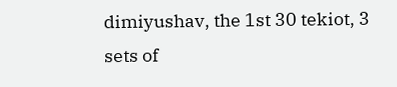dimiyushav, the 1st 30 tekiot, 3 sets of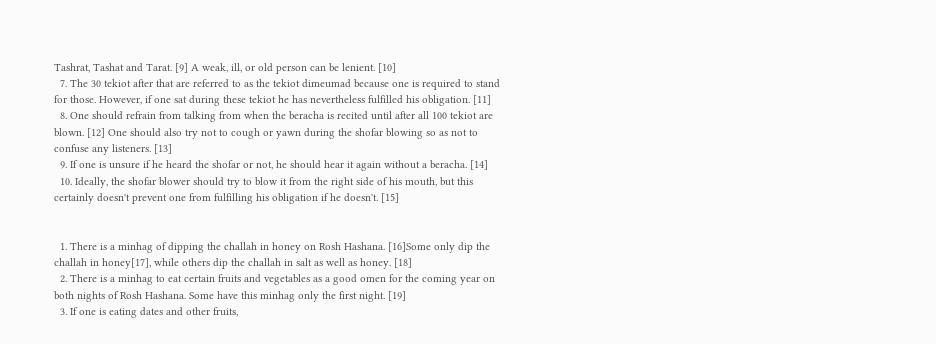Tashrat, Tashat and Tarat. [9] A weak, ill, or old person can be lenient. [10]
  7. The 30 tekiot after that are referred to as the tekiot dimeumad because one is required to stand for those. However, if one sat during these tekiot he has nevertheless fulfilled his obligation. [11]
  8. One should refrain from talking from when the beracha is recited until after all 100 tekiot are blown. [12] One should also try not to cough or yawn during the shofar blowing so as not to confuse any listeners. [13]
  9. If one is unsure if he heard the shofar or not, he should hear it again without a beracha. [14]
  10. Ideally, the shofar blower should try to blow it from the right side of his mouth, but this certainly doesn't prevent one from fulfilling his obligation if he doesn't. [15]


  1. There is a minhag of dipping the challah in honey on Rosh Hashana. [16]Some only dip the challah in honey[17], while others dip the challah in salt as well as honey. [18]
  2. There is a minhag to eat certain fruits and vegetables as a good omen for the coming year on both nights of Rosh Hashana. Some have this minhag only the first night. [19]
  3. If one is eating dates and other fruits,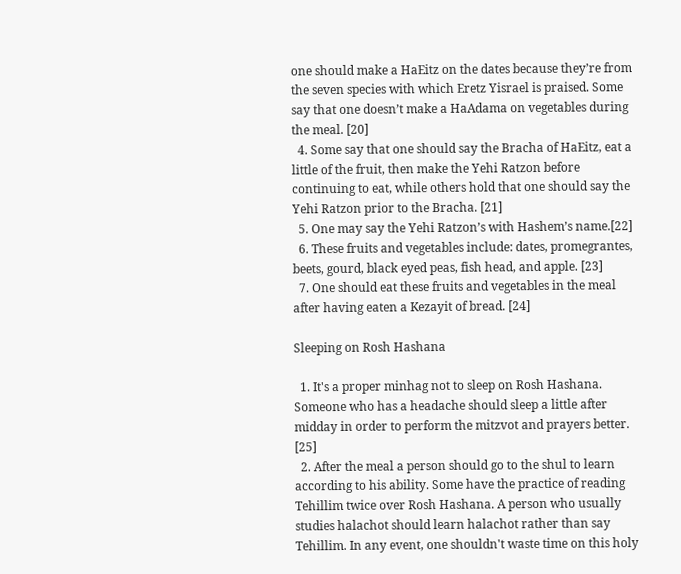one should make a HaEitz on the dates because they’re from the seven species with which Eretz Yisrael is praised. Some say that one doesn’t make a HaAdama on vegetables during the meal. [20]
  4. Some say that one should say the Bracha of HaEitz, eat a little of the fruit, then make the Yehi Ratzon before continuing to eat, while others hold that one should say the Yehi Ratzon prior to the Bracha. [21]
  5. One may say the Yehi Ratzon’s with Hashem’s name.[22]
  6. These fruits and vegetables include: dates, promegrantes, beets, gourd, black eyed peas, fish head, and apple. [23]
  7. One should eat these fruits and vegetables in the meal after having eaten a Kezayit of bread. [24]

Sleeping on Rosh Hashana

  1. It's a proper minhag not to sleep on Rosh Hashana. Someone who has a headache should sleep a little after midday in order to perform the mitzvot and prayers better. [25]
  2. After the meal a person should go to the shul to learn according to his ability. Some have the practice of reading Tehillim twice over Rosh Hashana. A person who usually studies halachot should learn halachot rather than say Tehillim. In any event, one shouldn't waste time on this holy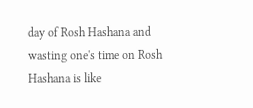day of Rosh Hashana and wasting one's time on Rosh Hashana is like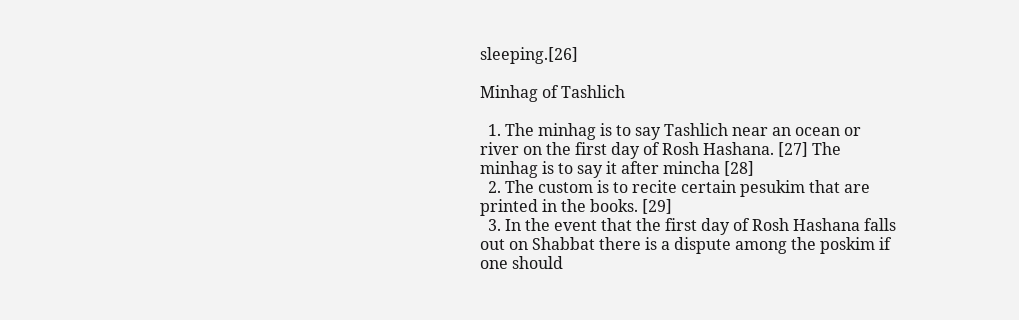sleeping.[26]

Minhag of Tashlich

  1. The minhag is to say Tashlich near an ocean or river on the first day of Rosh Hashana. [27] The minhag is to say it after mincha [28]
  2. The custom is to recite certain pesukim that are printed in the books. [29]
  3. In the event that the first day of Rosh Hashana falls out on Shabbat there is a dispute among the poskim if one should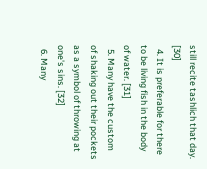still recite tashlich that day. [30]
  4. It is preferable for there to be living fish in the body of water. [31]
  5. Many have the custom of shaking out their pockets as a symbol of throwing at one's sins. [32]
  6. Many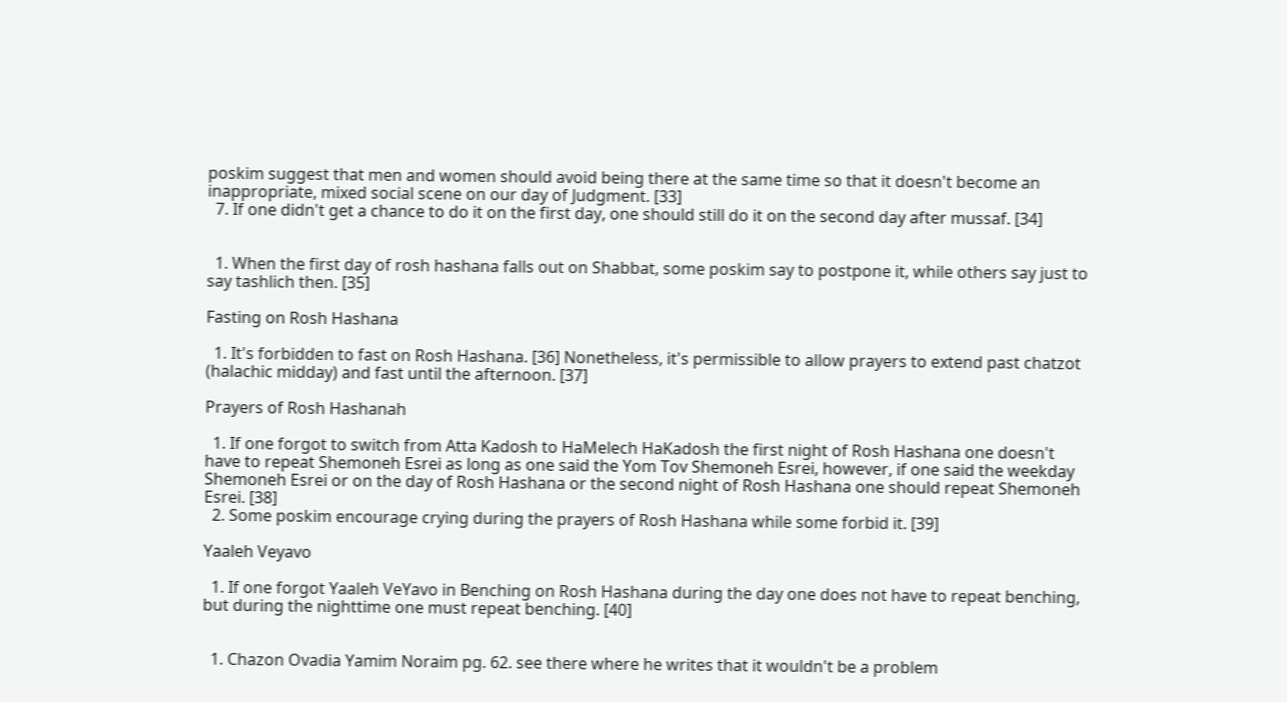poskim suggest that men and women should avoid being there at the same time so that it doesn't become an inappropriate, mixed social scene on our day of Judgment. [33]
  7. If one didn't get a chance to do it on the first day, one should still do it on the second day after mussaf. [34]


  1. When the first day of rosh hashana falls out on Shabbat, some poskim say to postpone it, while others say just to say tashlich then. [35]

Fasting on Rosh Hashana

  1. It's forbidden to fast on Rosh Hashana. [36] Nonetheless, it's permissible to allow prayers to extend past chatzot (halachic midday) and fast until the afternoon. [37]

Prayers of Rosh Hashanah

  1. If one forgot to switch from Atta Kadosh to HaMelech HaKadosh the first night of Rosh Hashana one doesn't have to repeat Shemoneh Esrei as long as one said the Yom Tov Shemoneh Esrei, however, if one said the weekday Shemoneh Esrei or on the day of Rosh Hashana or the second night of Rosh Hashana one should repeat Shemoneh Esrei. [38]
  2. Some poskim encourage crying during the prayers of Rosh Hashana while some forbid it. [39]

Yaaleh Veyavo

  1. If one forgot Yaaleh VeYavo in Benching on Rosh Hashana during the day one does not have to repeat benching, but during the nighttime one must repeat benching. [40]


  1. Chazon Ovadia Yamim Noraim pg. 62. see there where he writes that it wouldn't be a problem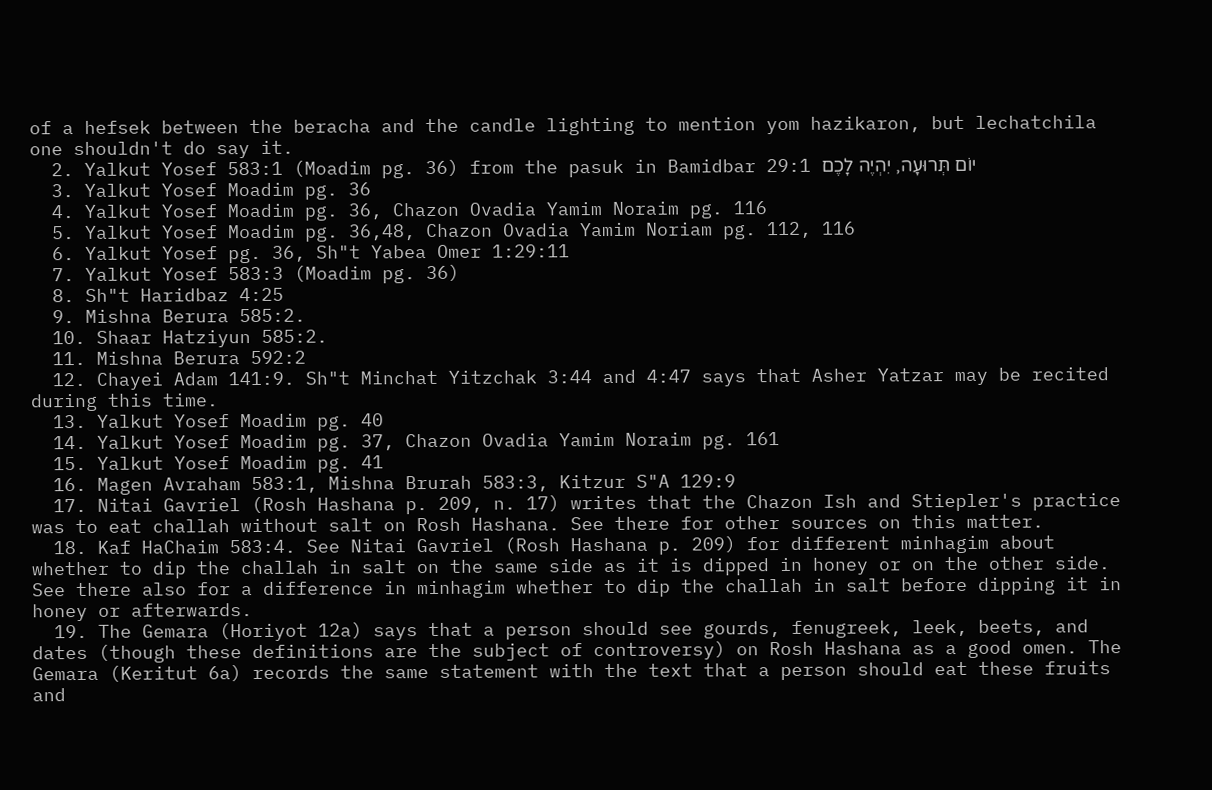of a hefsek between the beracha and the candle lighting to mention yom hazikaron, but lechatchila one shouldn't do say it.
  2. Yalkut Yosef 583:1 (Moadim pg. 36) from the pasuk in Bamidbar 29:1 יוֹם תְּרוּעָה, יִהְיֶה לָכֶם
  3. Yalkut Yosef Moadim pg. 36
  4. Yalkut Yosef Moadim pg. 36, Chazon Ovadia Yamim Noraim pg. 116
  5. Yalkut Yosef Moadim pg. 36,48, Chazon Ovadia Yamim Noriam pg. 112, 116
  6. Yalkut Yosef pg. 36, Sh"t Yabea Omer 1:29:11
  7. Yalkut Yosef 583:3 (Moadim pg. 36)
  8. Sh"t Haridbaz 4:25
  9. Mishna Berura 585:2.
  10. Shaar Hatziyun 585:2.
  11. Mishna Berura 592:2
  12. Chayei Adam 141:9. Sh"t Minchat Yitzchak 3:44 and 4:47 says that Asher Yatzar may be recited during this time.
  13. Yalkut Yosef Moadim pg. 40
  14. Yalkut Yosef Moadim pg. 37, Chazon Ovadia Yamim Noraim pg. 161
  15. Yalkut Yosef Moadim pg. 41
  16. Magen Avraham 583:1, Mishna Brurah 583:3, Kitzur S"A 129:9
  17. Nitai Gavriel (Rosh Hashana p. 209, n. 17) writes that the Chazon Ish and Stiepler's practice was to eat challah without salt on Rosh Hashana. See there for other sources on this matter.
  18. Kaf HaChaim 583:4. See Nitai Gavriel (Rosh Hashana p. 209) for different minhagim about whether to dip the challah in salt on the same side as it is dipped in honey or on the other side. See there also for a difference in minhagim whether to dip the challah in salt before dipping it in honey or afterwards.
  19. The Gemara (Horiyot 12a) says that a person should see gourds, fenugreek, leek, beets, and dates (though these definitions are the subject of controversy) on Rosh Hashana as a good omen. The Gemara (Keritut 6a) records the same statement with the text that a person should eat these fruits and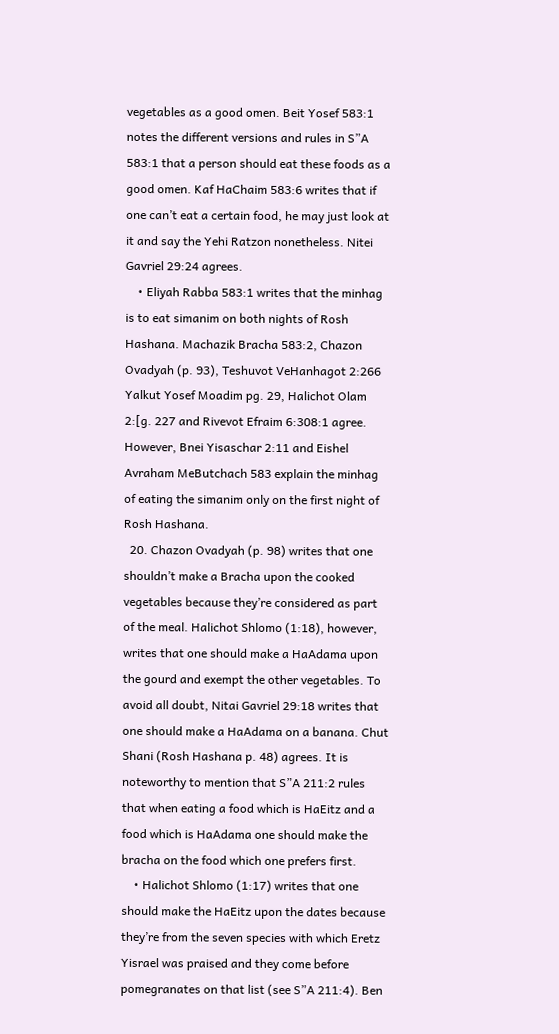vegetables as a good omen. Beit Yosef 583:1 notes the different versions and rules in S”A 583:1 that a person should eat these foods as a good omen. Kaf HaChaim 583:6 writes that if one can’t eat a certain food, he may just look at it and say the Yehi Ratzon nonetheless. Nitei Gavriel 29:24 agrees.
    • Eliyah Rabba 583:1 writes that the minhag is to eat simanim on both nights of Rosh Hashana. Machazik Bracha 583:2, Chazon Ovadyah (p. 93), Teshuvot VeHanhagot 2:266 Yalkut Yosef Moadim pg. 29, Halichot Olam 2:[g. 227 and Rivevot Efraim 6:308:1 agree. However, Bnei Yisaschar 2:11 and Eishel Avraham MeButchach 583 explain the minhag of eating the simanim only on the first night of Rosh Hashana.
  20. Chazon Ovadyah (p. 98) writes that one shouldn’t make a Bracha upon the cooked vegetables because they’re considered as part of the meal. Halichot Shlomo (1:18), however, writes that one should make a HaAdama upon the gourd and exempt the other vegetables. To avoid all doubt, Nitai Gavriel 29:18 writes that one should make a HaAdama on a banana. Chut Shani (Rosh Hashana p. 48) agrees. It is noteworthy to mention that S”A 211:2 rules that when eating a food which is HaEitz and a food which is HaAdama one should make the bracha on the food which one prefers first.
    • Halichot Shlomo (1:17) writes that one should make the HaEitz upon the dates because they’re from the seven species with which Eretz Yisrael was praised and they come before pomegranates on that list (see S”A 211:4). Ben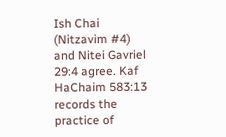Ish Chai (Nitzavim #4) and Nitei Gavriel 29:4 agree. Kaf HaChaim 583:13 records the practice of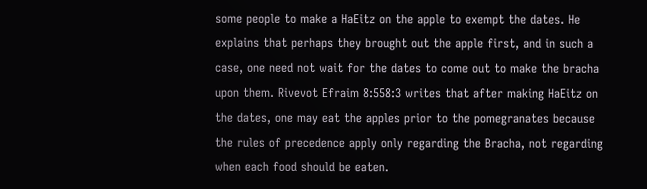some people to make a HaEitz on the apple to exempt the dates. He explains that perhaps they brought out the apple first, and in such a case, one need not wait for the dates to come out to make the bracha upon them. Rivevot Efraim 8:558:3 writes that after making HaEitz on the dates, one may eat the apples prior to the pomegranates because the rules of precedence apply only regarding the Bracha, not regarding when each food should be eaten.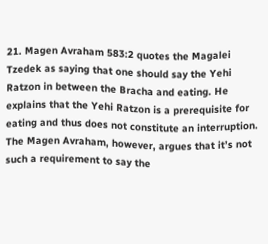21. Magen Avraham 583:2 quotes the Magalei Tzedek as saying that one should say the Yehi Ratzon in between the Bracha and eating. He explains that the Yehi Ratzon is a prerequisite for eating and thus does not constitute an interruption. The Magen Avraham, however, argues that it’s not such a requirement to say the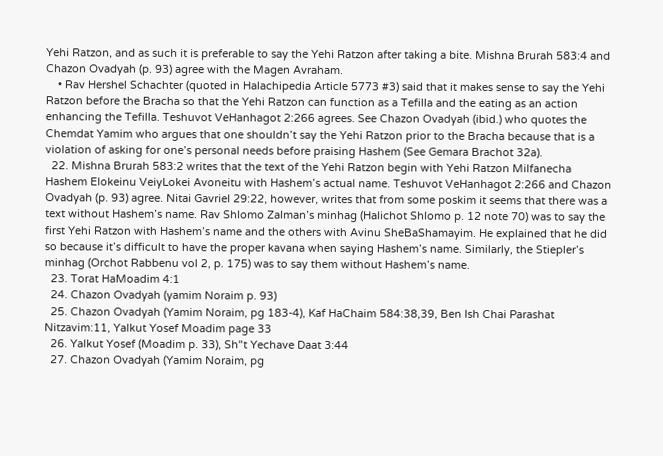Yehi Ratzon, and as such it is preferable to say the Yehi Ratzon after taking a bite. Mishna Brurah 583:4 and Chazon Ovadyah (p. 93) agree with the Magen Avraham.
    • Rav Hershel Schachter (quoted in Halachipedia Article 5773 #3) said that it makes sense to say the Yehi Ratzon before the Bracha so that the Yehi Ratzon can function as a Tefilla and the eating as an action enhancing the Tefilla. Teshuvot VeHanhagot 2:266 agrees. See Chazon Ovadyah (ibid.) who quotes the Chemdat Yamim who argues that one shouldn’t say the Yehi Ratzon prior to the Bracha because that is a violation of asking for one’s personal needs before praising Hashem (See Gemara Brachot 32a).
  22. Mishna Brurah 583:2 writes that the text of the Yehi Ratzon begin with Yehi Ratzon Milfanecha Hashem Elokeinu VeiyLokei Avoneitu with Hashem’s actual name. Teshuvot VeHanhagot 2:266 and Chazon Ovadyah (p. 93) agree. Nitai Gavriel 29:22, however, writes that from some poskim it seems that there was a text without Hashem’s name. Rav Shlomo Zalman’s minhag (Halichot Shlomo p. 12 note 70) was to say the first Yehi Ratzon with Hashem’s name and the others with Avinu SheBaShamayim. He explained that he did so because it’s difficult to have the proper kavana when saying Hashem’s name. Similarly, the Stiepler’s minhag (Orchot Rabbenu vol 2, p. 175) was to say them without Hashem’s name.
  23. Torat HaMoadim 4:1
  24. Chazon Ovadyah (yamim Noraim p. 93)
  25. Chazon Ovadyah (Yamim Noraim, pg 183-4), Kaf HaChaim 584:38,39, Ben Ish Chai Parashat Nitzavim:11, Yalkut Yosef Moadim page 33
  26. Yalkut Yosef (Moadim p. 33), Sh"t Yechave Daat 3:44
  27. Chazon Ovadyah (Yamim Noraim, pg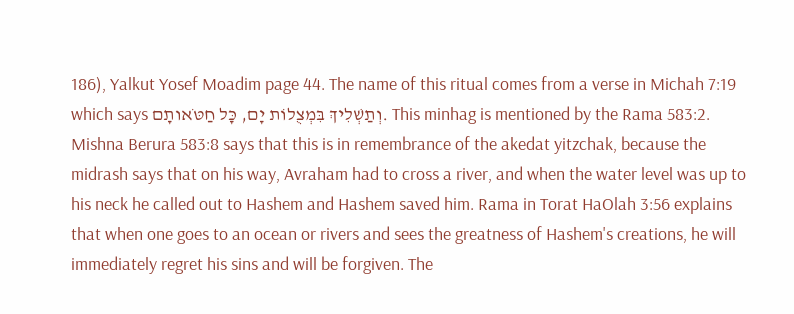186), Yalkut Yosef Moadim page 44. The name of this ritual comes from a verse in Michah 7:19 which says וְתַשְׁלִיךְ בִּמְצֻלוֹת יָם, כָּל חַטֹּאותָם. This minhag is mentioned by the Rama 583:2. Mishna Berura 583:8 says that this is in remembrance of the akedat yitzchak, because the midrash says that on his way, Avraham had to cross a river, and when the water level was up to his neck he called out to Hashem and Hashem saved him. Rama in Torat HaOlah 3:56 explains that when one goes to an ocean or rivers and sees the greatness of Hashem's creations, he will immediately regret his sins and will be forgiven. The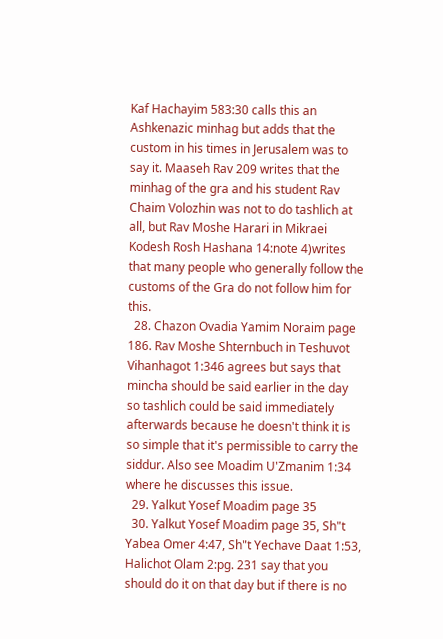Kaf Hachayim 583:30 calls this an Ashkenazic minhag but adds that the custom in his times in Jerusalem was to say it. Maaseh Rav 209 writes that the minhag of the gra and his student Rav Chaim Volozhin was not to do tashlich at all, but Rav Moshe Harari in Mikraei Kodesh Rosh Hashana 14:note 4)writes that many people who generally follow the customs of the Gra do not follow him for this.
  28. Chazon Ovadia Yamim Noraim page 186. Rav Moshe Shternbuch in Teshuvot Vihanhagot 1:346 agrees but says that mincha should be said earlier in the day so tashlich could be said immediately afterwards because he doesn't think it is so simple that it's permissible to carry the siddur. Also see Moadim U'Zmanim 1:34 where he discusses this issue.
  29. Yalkut Yosef Moadim page 35
  30. Yalkut Yosef Moadim page 35, Sh"t Yabea Omer 4:47, Sh"t Yechave Daat 1:53, Halichot Olam 2:pg. 231 say that you should do it on that day but if there is no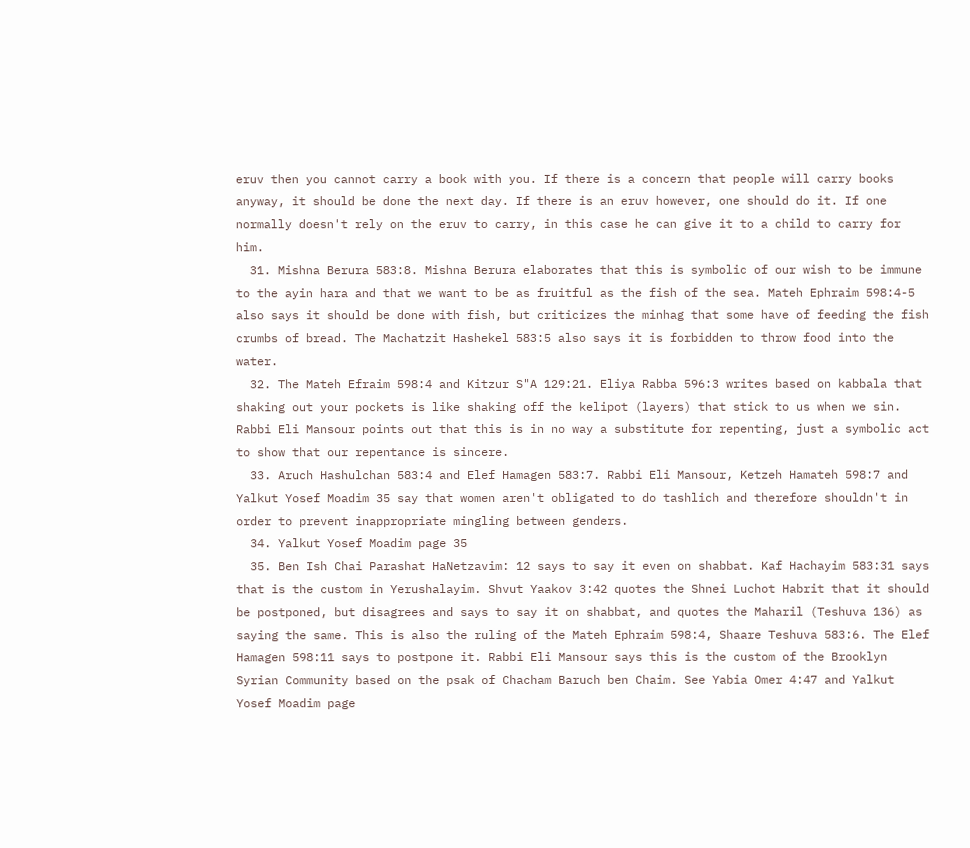eruv then you cannot carry a book with you. If there is a concern that people will carry books anyway, it should be done the next day. If there is an eruv however, one should do it. If one normally doesn't rely on the eruv to carry, in this case he can give it to a child to carry for him.
  31. Mishna Berura 583:8. Mishna Berura elaborates that this is symbolic of our wish to be immune to the ayin hara and that we want to be as fruitful as the fish of the sea. Mateh Ephraim 598:4-5 also says it should be done with fish, but criticizes the minhag that some have of feeding the fish crumbs of bread. The Machatzit Hashekel 583:5 also says it is forbidden to throw food into the water.
  32. The Mateh Efraim 598:4 and Kitzur S"A 129:21. Eliya Rabba 596:3 writes based on kabbala that shaking out your pockets is like shaking off the kelipot (layers) that stick to us when we sin. Rabbi Eli Mansour points out that this is in no way a substitute for repenting, just a symbolic act to show that our repentance is sincere.
  33. Aruch Hashulchan 583:4 and Elef Hamagen 583:7. Rabbi Eli Mansour, Ketzeh Hamateh 598:7 and Yalkut Yosef Moadim 35 say that women aren't obligated to do tashlich and therefore shouldn't in order to prevent inappropriate mingling between genders.
  34. Yalkut Yosef Moadim page 35
  35. Ben Ish Chai Parashat HaNetzavim: 12 says to say it even on shabbat. Kaf Hachayim 583:31 says that is the custom in Yerushalayim. Shvut Yaakov 3:42 quotes the Shnei Luchot Habrit that it should be postponed, but disagrees and says to say it on shabbat, and quotes the Maharil (Teshuva 136) as saying the same. This is also the ruling of the Mateh Ephraim 598:4, Shaare Teshuva 583:6. The Elef Hamagen 598:11 says to postpone it. Rabbi Eli Mansour says this is the custom of the Brooklyn Syrian Community based on the psak of Chacham Baruch ben Chaim. See Yabia Omer 4:47 and Yalkut Yosef Moadim page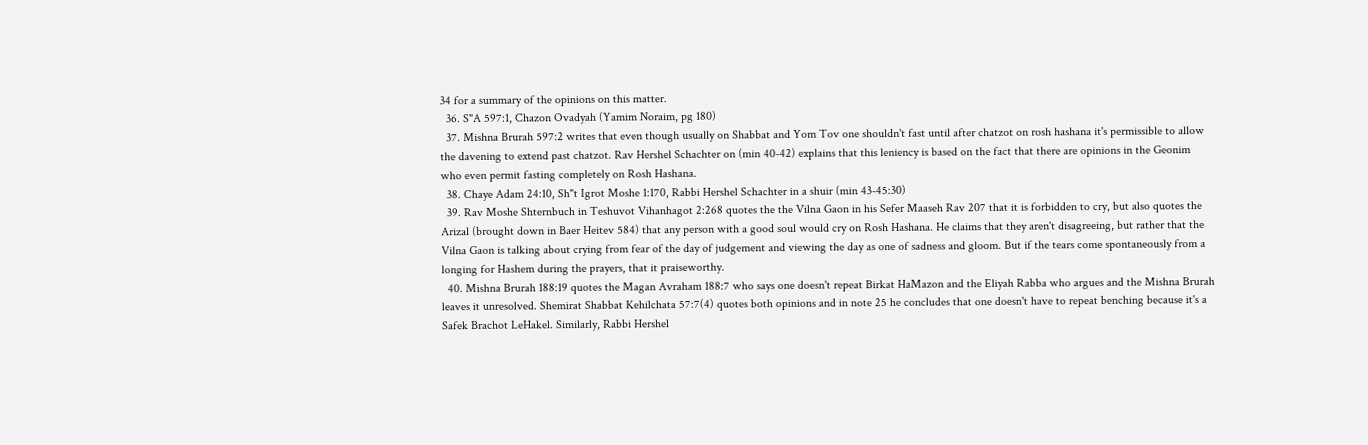34 for a summary of the opinions on this matter.
  36. S"A 597:1, Chazon Ovadyah (Yamim Noraim, pg 180)
  37. Mishna Brurah 597:2 writes that even though usually on Shabbat and Yom Tov one shouldn't fast until after chatzot on rosh hashana it's permissible to allow the davening to extend past chatzot. Rav Hershel Schachter on (min 40-42) explains that this leniency is based on the fact that there are opinions in the Geonim who even permit fasting completely on Rosh Hashana.
  38. Chaye Adam 24:10, Sh"t Igrot Moshe 1:170, Rabbi Hershel Schachter in a shuir (min 43-45:30)
  39. Rav Moshe Shternbuch in Teshuvot Vihanhagot 2:268 quotes the the Vilna Gaon in his Sefer Maaseh Rav 207 that it is forbidden to cry, but also quotes the Arizal (brought down in Baer Heitev 584) that any person with a good soul would cry on Rosh Hashana. He claims that they aren't disagreeing, but rather that the Vilna Gaon is talking about crying from fear of the day of judgement and viewing the day as one of sadness and gloom. But if the tears come spontaneously from a longing for Hashem during the prayers, that it praiseworthy.
  40. Mishna Brurah 188:19 quotes the Magan Avraham 188:7 who says one doesn't repeat Birkat HaMazon and the Eliyah Rabba who argues and the Mishna Brurah leaves it unresolved. Shemirat Shabbat Kehilchata 57:7(4) quotes both opinions and in note 25 he concludes that one doesn't have to repeat benching because it's a Safek Brachot LeHakel. Similarly, Rabbi Hershel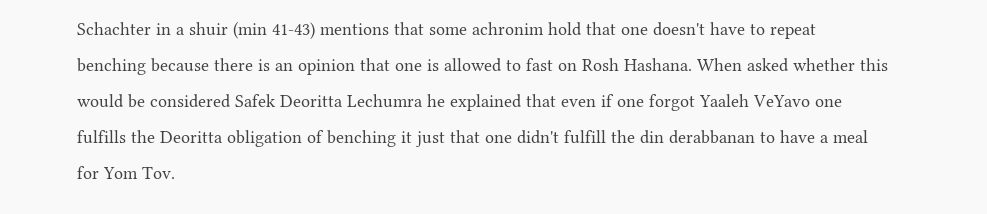Schachter in a shuir (min 41-43) mentions that some achronim hold that one doesn't have to repeat benching because there is an opinion that one is allowed to fast on Rosh Hashana. When asked whether this would be considered Safek Deoritta Lechumra he explained that even if one forgot Yaaleh VeYavo one fulfills the Deoritta obligation of benching it just that one didn't fulfill the din derabbanan to have a meal for Yom Tov.